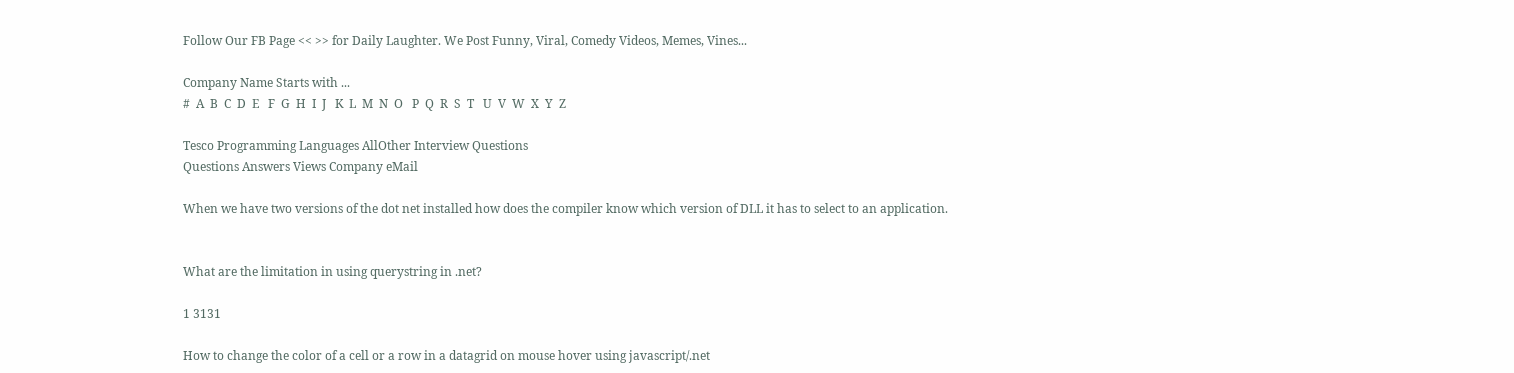Follow Our FB Page << >> for Daily Laughter. We Post Funny, Viral, Comedy Videos, Memes, Vines...

Company Name Starts with ...
#  A  B  C  D  E   F  G  H  I  J   K  L  M  N  O   P  Q  R  S  T   U  V  W  X  Y  Z

Tesco Programming Languages AllOther Interview Questions
Questions Answers Views Company eMail

When we have two versions of the dot net installed how does the compiler know which version of DLL it has to select to an application.


What are the limitation in using querystring in .net?

1 3131

How to change the color of a cell or a row in a datagrid on mouse hover using javascript/.net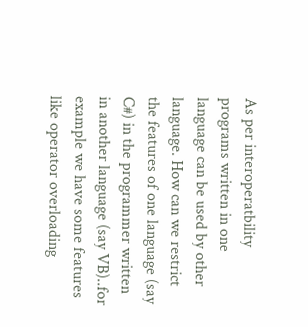As per interoperatbility programs written in one language can be used by other language. How can we restrict the features of one language (say C#) in the programmer written in another language (say VB)..for example we have some features like operator overloading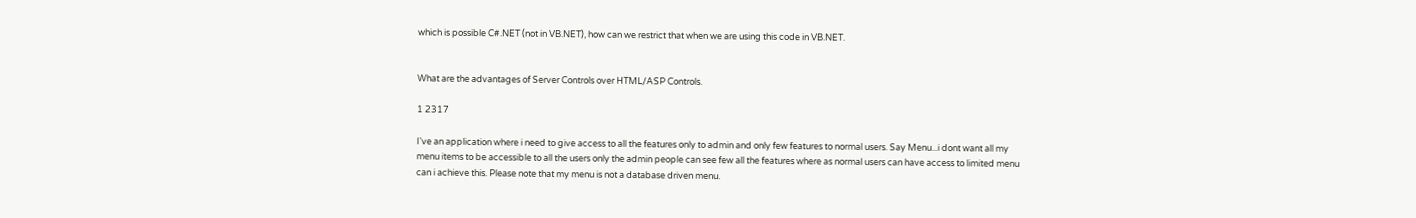which is possible C#.NET (not in VB.NET), how can we restrict that when we are using this code in VB.NET.


What are the advantages of Server Controls over HTML/ASP Controls.

1 2317

I've an application where i need to give access to all the features only to admin and only few features to normal users. Say Menu...i dont want all my menu items to be accessible to all the users only the admin people can see few all the features where as normal users can have access to limited menu can i achieve this. Please note that my menu is not a database driven menu.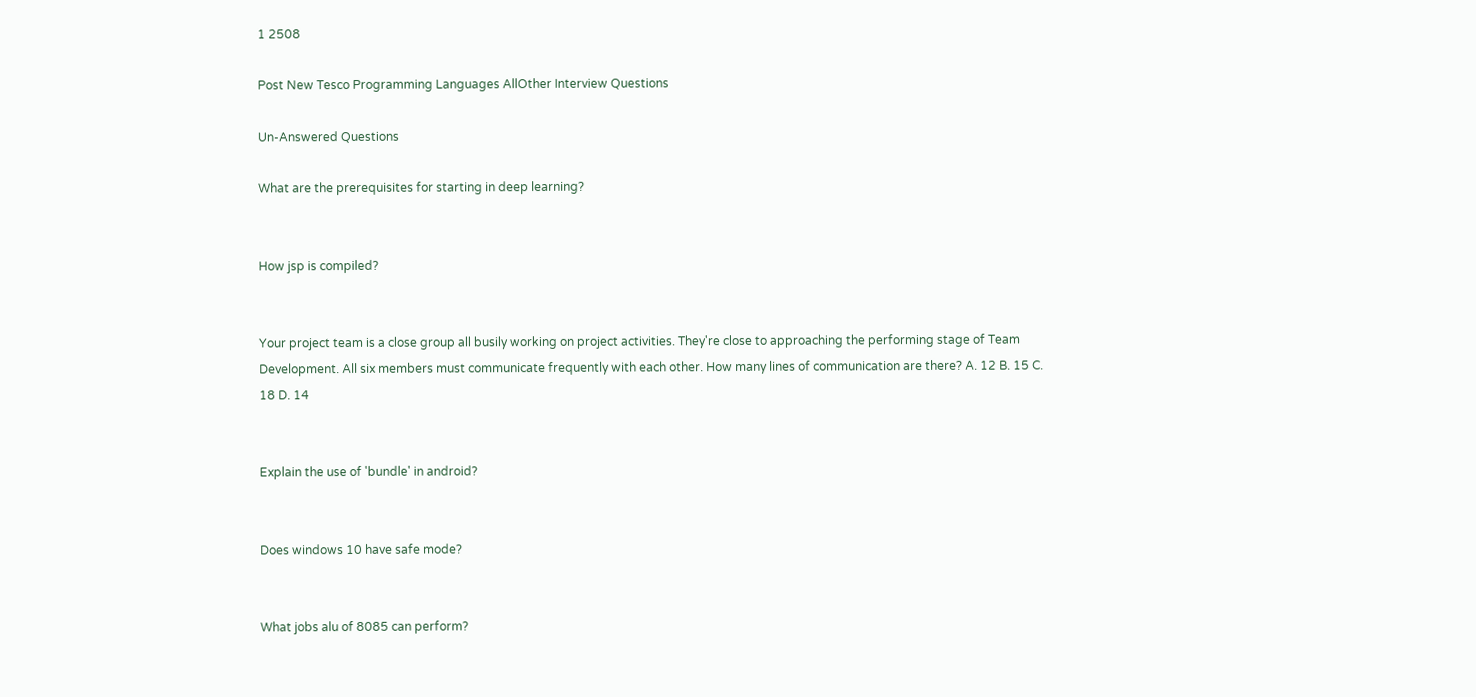1 2508

Post New Tesco Programming Languages AllOther Interview Questions

Un-Answered Questions

What are the prerequisites for starting in deep learning?


How jsp is compiled?


Your project team is a close group all busily working on project activities. They're close to approaching the performing stage of Team Development. All six members must communicate frequently with each other. How many lines of communication are there? A. 12 B. 15 C. 18 D. 14


Explain the use of 'bundle' in android?


Does windows 10 have safe mode?


What jobs alu of 8085 can perform?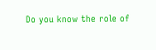Do you know the role of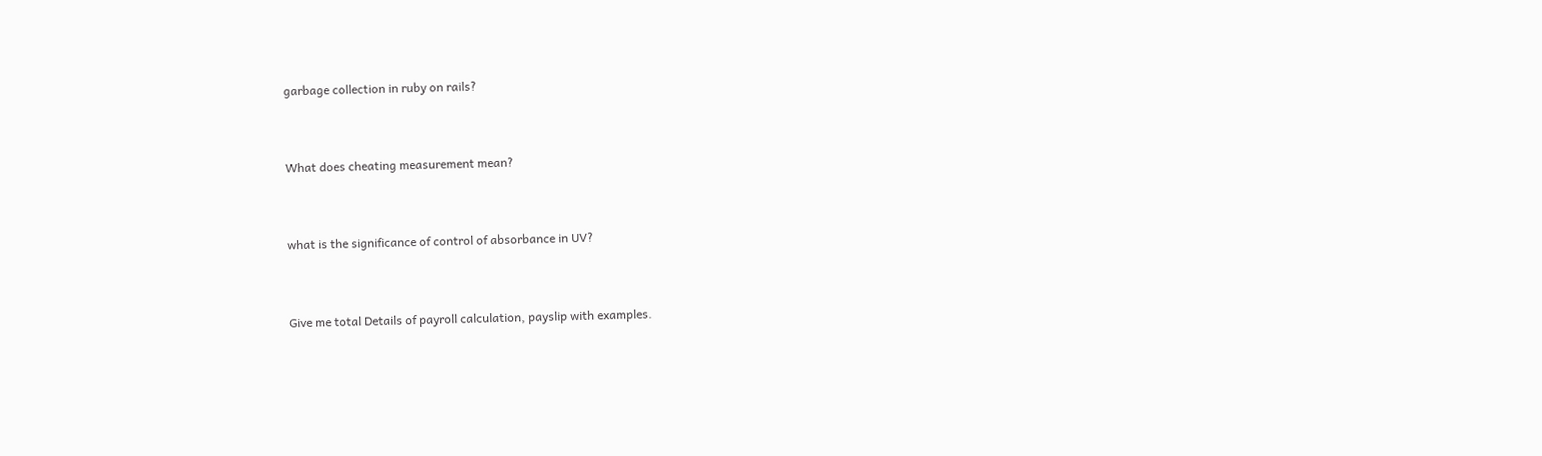garbage collection in ruby on rails?


What does cheating measurement mean?


what is the significance of control of absorbance in UV?


Give me total Details of payroll calculation, payslip with examples.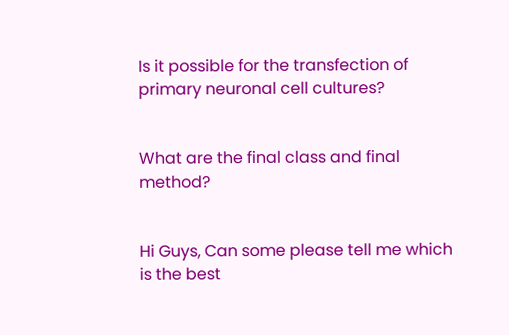Is it possible for the transfection of primary neuronal cell cultures?


What are the final class and final method?


Hi Guys, Can some please tell me which is the best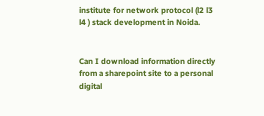institute for network protocol (l2 l3 l4 ) stack development in Noida.


Can I download information directly from a sharepoint site to a personal digital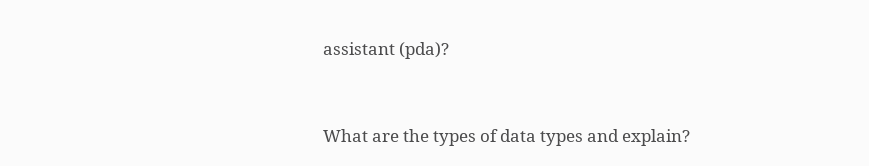assistant (pda)?


What are the types of data types and explain?